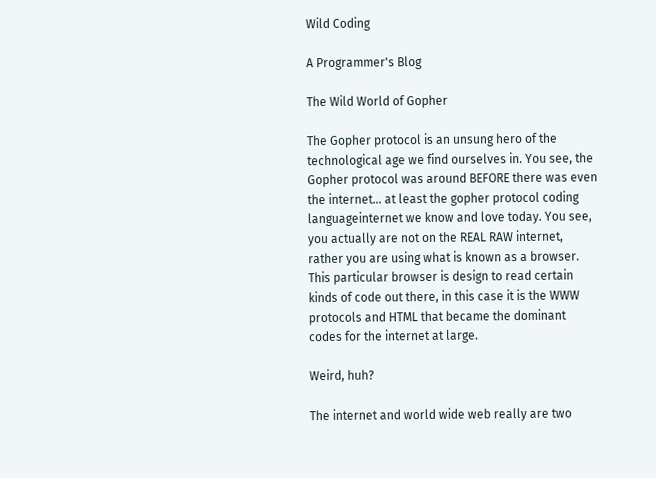Wild Coding

A Programmer's Blog

The Wild World of Gopher

The Gopher protocol is an unsung hero of the technological age we find ourselves in. You see, the Gopher protocol was around BEFORE there was even the internet… at least the gopher protocol coding languageinternet we know and love today. You see, you actually are not on the REAL RAW internet, rather you are using what is known as a browser. This particular browser is design to read certain kinds of code out there, in this case it is the WWW protocols and HTML that became the dominant codes for the internet at large.

Weird, huh?

The internet and world wide web really are two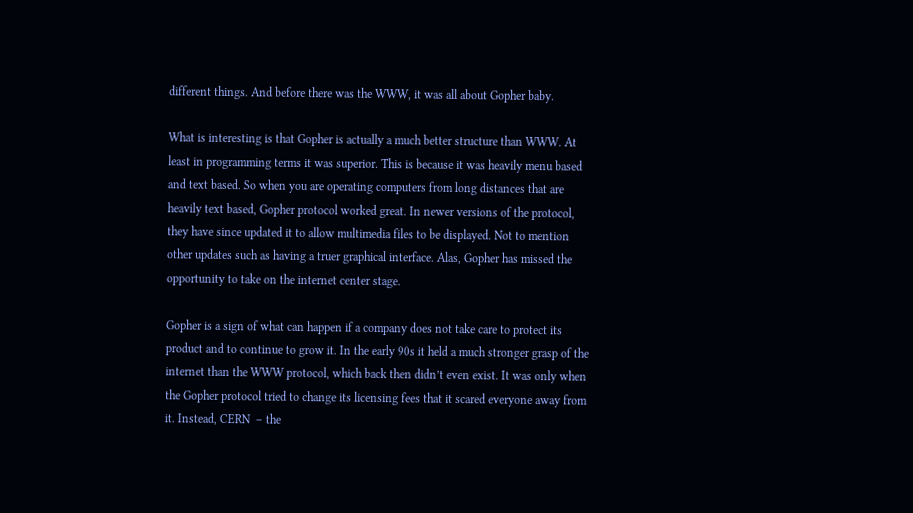different things. And before there was the WWW, it was all about Gopher baby.

What is interesting is that Gopher is actually a much better structure than WWW. At least in programming terms it was superior. This is because it was heavily menu based and text based. So when you are operating computers from long distances that are heavily text based, Gopher protocol worked great. In newer versions of the protocol, they have since updated it to allow multimedia files to be displayed. Not to mention other updates such as having a truer graphical interface. Alas, Gopher has missed the opportunity to take on the internet center stage.

Gopher is a sign of what can happen if a company does not take care to protect its product and to continue to grow it. In the early 90s it held a much stronger grasp of the internet than the WWW protocol, which back then didn’t even exist. It was only when the Gopher protocol tried to change its licensing fees that it scared everyone away from it. Instead, CERN  – the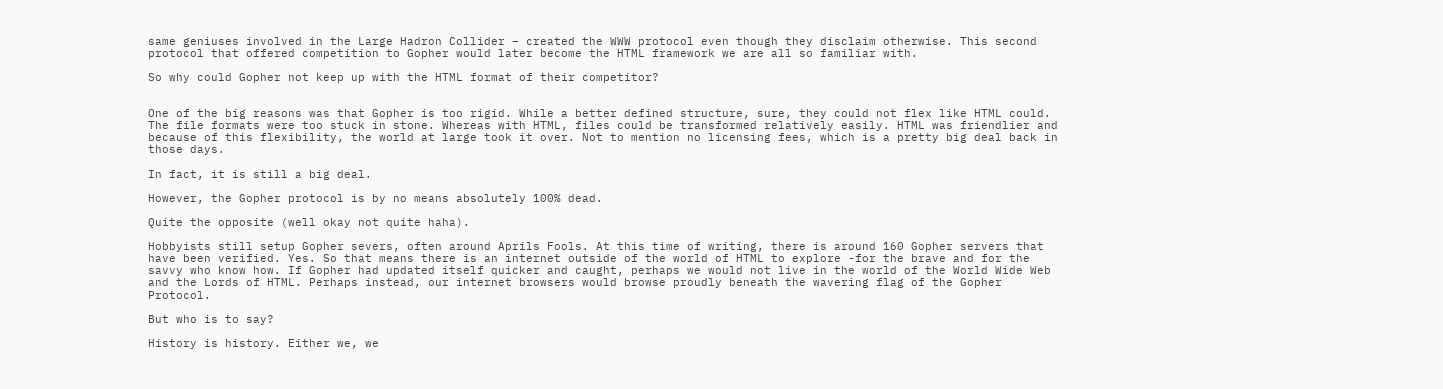same geniuses involved in the Large Hadron Collider – created the WWW protocol even though they disclaim otherwise. This second protocol that offered competition to Gopher would later become the HTML framework we are all so familiar with.

So why could Gopher not keep up with the HTML format of their competitor?


One of the big reasons was that Gopher is too rigid. While a better defined structure, sure, they could not flex like HTML could. The file formats were too stuck in stone. Whereas with HTML, files could be transformed relatively easily. HTML was friendlier and because of this flexibility, the world at large took it over. Not to mention no licensing fees, which is a pretty big deal back in those days.

In fact, it is still a big deal.

However, the Gopher protocol is by no means absolutely 100% dead.

Quite the opposite (well okay not quite haha).

Hobbyists still setup Gopher severs, often around Aprils Fools. At this time of writing, there is around 160 Gopher servers that have been verified. Yes. So that means there is an internet outside of the world of HTML to explore -for the brave and for the savvy who know how. If Gopher had updated itself quicker and caught, perhaps we would not live in the world of the World Wide Web and the Lords of HTML. Perhaps instead, our internet browsers would browse proudly beneath the wavering flag of the Gopher Protocol.

But who is to say?

History is history. Either we, we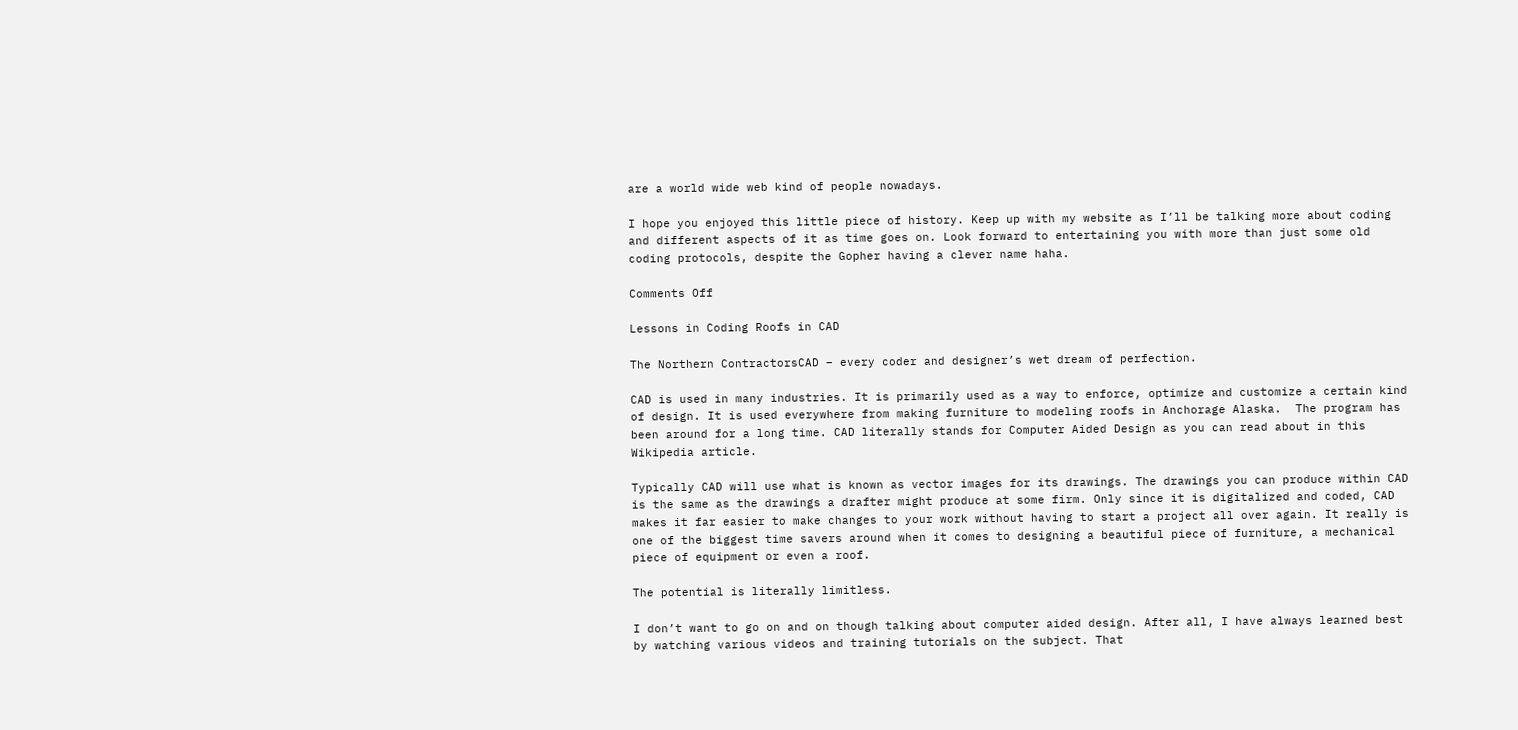are a world wide web kind of people nowadays.

I hope you enjoyed this little piece of history. Keep up with my website as I’ll be talking more about coding and different aspects of it as time goes on. Look forward to entertaining you with more than just some old coding protocols, despite the Gopher having a clever name haha.

Comments Off

Lessons in Coding Roofs in CAD

The Northern ContractorsCAD – every coder and designer’s wet dream of perfection.

CAD is used in many industries. It is primarily used as a way to enforce, optimize and customize a certain kind of design. It is used everywhere from making furniture to modeling roofs in Anchorage Alaska.  The program has been around for a long time. CAD literally stands for Computer Aided Design as you can read about in this Wikipedia article.

Typically CAD will use what is known as vector images for its drawings. The drawings you can produce within CAD is the same as the drawings a drafter might produce at some firm. Only since it is digitalized and coded, CAD makes it far easier to make changes to your work without having to start a project all over again. It really is one of the biggest time savers around when it comes to designing a beautiful piece of furniture, a mechanical piece of equipment or even a roof.

The potential is literally limitless.

I don’t want to go on and on though talking about computer aided design. After all, I have always learned best by watching various videos and training tutorials on the subject. That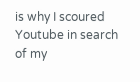is why I scoured Youtube in search of my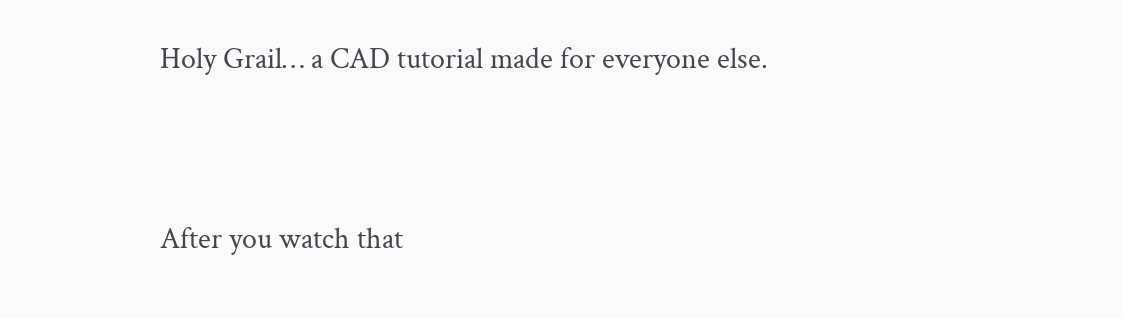Holy Grail… a CAD tutorial made for everyone else.


After you watch that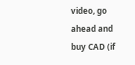video, go ahead and buy CAD (if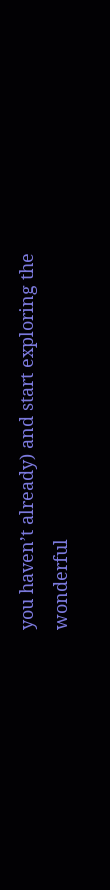you haven’t already) and start exploring the wonderful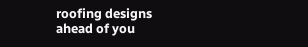roofing designs ahead of you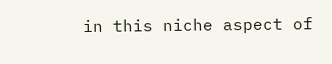in this niche aspect of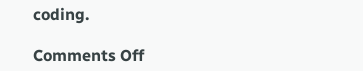coding.

Comments Off